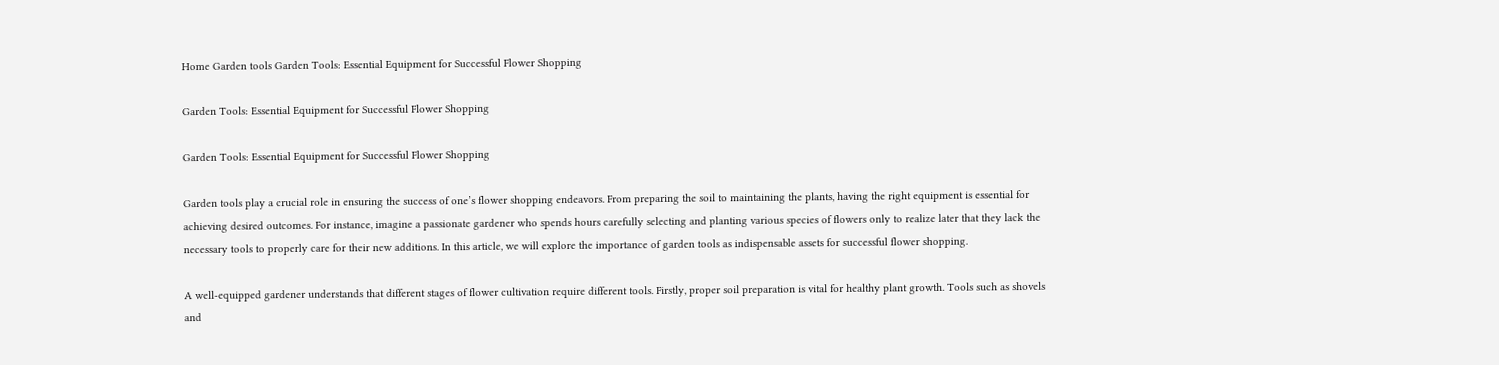Home Garden tools Garden Tools: Essential Equipment for Successful Flower Shopping

Garden Tools: Essential Equipment for Successful Flower Shopping

Garden Tools: Essential Equipment for Successful Flower Shopping

Garden tools play a crucial role in ensuring the success of one’s flower shopping endeavors. From preparing the soil to maintaining the plants, having the right equipment is essential for achieving desired outcomes. For instance, imagine a passionate gardener who spends hours carefully selecting and planting various species of flowers only to realize later that they lack the necessary tools to properly care for their new additions. In this article, we will explore the importance of garden tools as indispensable assets for successful flower shopping.

A well-equipped gardener understands that different stages of flower cultivation require different tools. Firstly, proper soil preparation is vital for healthy plant growth. Tools such as shovels and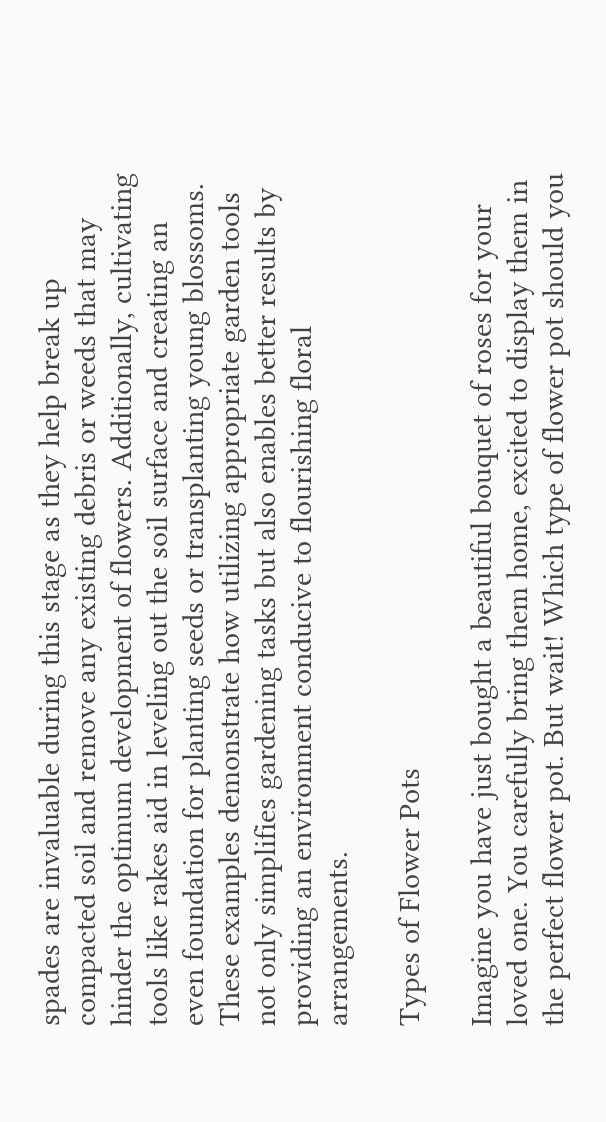spades are invaluable during this stage as they help break up compacted soil and remove any existing debris or weeds that may hinder the optimum development of flowers. Additionally, cultivating tools like rakes aid in leveling out the soil surface and creating an even foundation for planting seeds or transplanting young blossoms. These examples demonstrate how utilizing appropriate garden tools not only simplifies gardening tasks but also enables better results by providing an environment conducive to flourishing floral arrangements.

Types of Flower Pots

Imagine you have just bought a beautiful bouquet of roses for your loved one. You carefully bring them home, excited to display them in the perfect flower pot. But wait! Which type of flower pot should you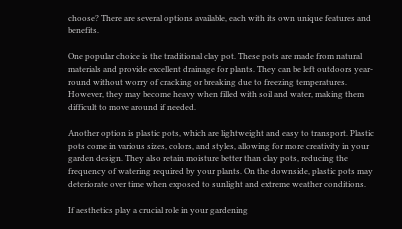choose? There are several options available, each with its own unique features and benefits.

One popular choice is the traditional clay pot. These pots are made from natural materials and provide excellent drainage for plants. They can be left outdoors year-round without worry of cracking or breaking due to freezing temperatures. However, they may become heavy when filled with soil and water, making them difficult to move around if needed.

Another option is plastic pots, which are lightweight and easy to transport. Plastic pots come in various sizes, colors, and styles, allowing for more creativity in your garden design. They also retain moisture better than clay pots, reducing the frequency of watering required by your plants. On the downside, plastic pots may deteriorate over time when exposed to sunlight and extreme weather conditions.

If aesthetics play a crucial role in your gardening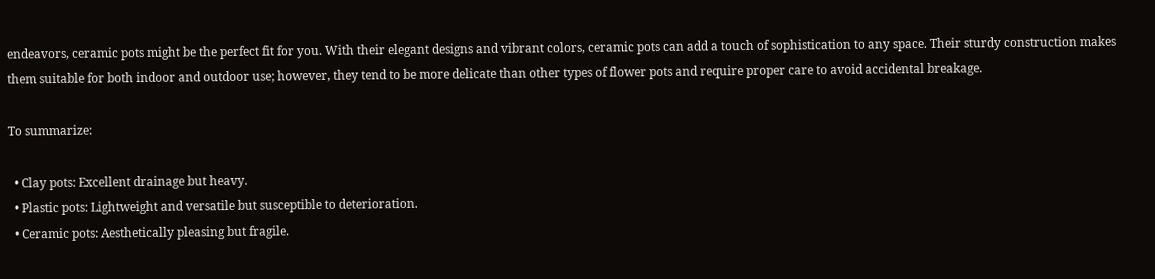endeavors, ceramic pots might be the perfect fit for you. With their elegant designs and vibrant colors, ceramic pots can add a touch of sophistication to any space. Their sturdy construction makes them suitable for both indoor and outdoor use; however, they tend to be more delicate than other types of flower pots and require proper care to avoid accidental breakage.

To summarize:

  • Clay pots: Excellent drainage but heavy.
  • Plastic pots: Lightweight and versatile but susceptible to deterioration.
  • Ceramic pots: Aesthetically pleasing but fragile.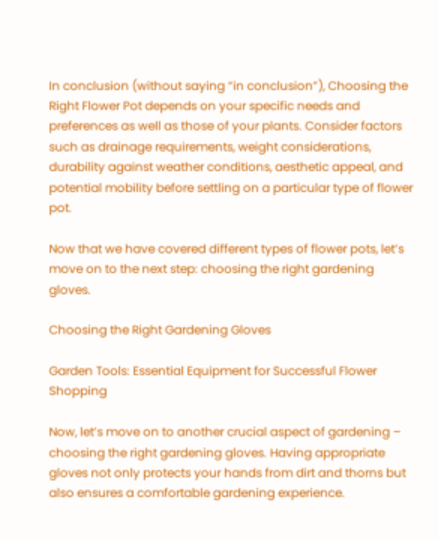In conclusion (without saying “in conclusion”), Choosing the Right Flower Pot depends on your specific needs and preferences as well as those of your plants. Consider factors such as drainage requirements, weight considerations, durability against weather conditions, aesthetic appeal, and potential mobility before settling on a particular type of flower pot.

Now that we have covered different types of flower pots, let’s move on to the next step: choosing the right gardening gloves.

Choosing the Right Gardening Gloves

Garden Tools: Essential Equipment for Successful Flower Shopping

Now, let’s move on to another crucial aspect of gardening – choosing the right gardening gloves. Having appropriate gloves not only protects your hands from dirt and thorns but also ensures a comfortable gardening experience.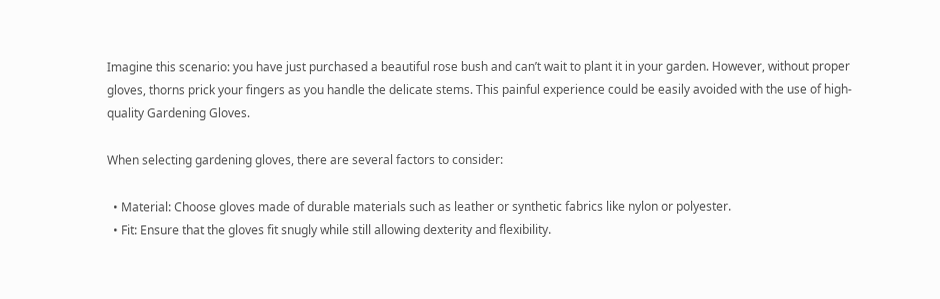Imagine this scenario: you have just purchased a beautiful rose bush and can’t wait to plant it in your garden. However, without proper gloves, thorns prick your fingers as you handle the delicate stems. This painful experience could be easily avoided with the use of high-quality Gardening Gloves.

When selecting gardening gloves, there are several factors to consider:

  • Material: Choose gloves made of durable materials such as leather or synthetic fabrics like nylon or polyester.
  • Fit: Ensure that the gloves fit snugly while still allowing dexterity and flexibility.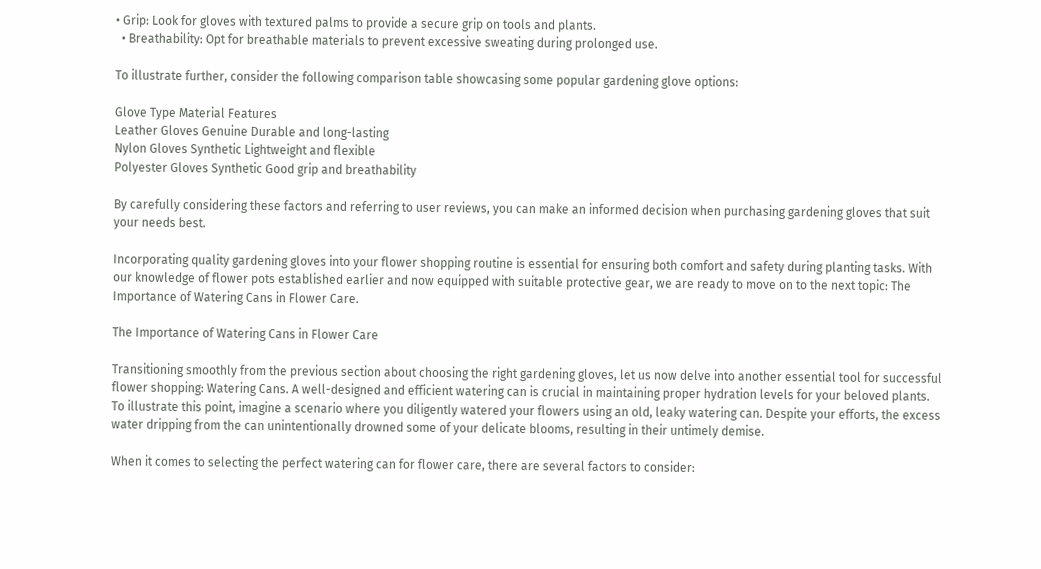• Grip: Look for gloves with textured palms to provide a secure grip on tools and plants.
  • Breathability: Opt for breathable materials to prevent excessive sweating during prolonged use.

To illustrate further, consider the following comparison table showcasing some popular gardening glove options:

Glove Type Material Features
Leather Gloves Genuine Durable and long-lasting
Nylon Gloves Synthetic Lightweight and flexible
Polyester Gloves Synthetic Good grip and breathability

By carefully considering these factors and referring to user reviews, you can make an informed decision when purchasing gardening gloves that suit your needs best.

Incorporating quality gardening gloves into your flower shopping routine is essential for ensuring both comfort and safety during planting tasks. With our knowledge of flower pots established earlier and now equipped with suitable protective gear, we are ready to move on to the next topic: The Importance of Watering Cans in Flower Care.

The Importance of Watering Cans in Flower Care

Transitioning smoothly from the previous section about choosing the right gardening gloves, let us now delve into another essential tool for successful flower shopping: Watering Cans. A well-designed and efficient watering can is crucial in maintaining proper hydration levels for your beloved plants. To illustrate this point, imagine a scenario where you diligently watered your flowers using an old, leaky watering can. Despite your efforts, the excess water dripping from the can unintentionally drowned some of your delicate blooms, resulting in their untimely demise.

When it comes to selecting the perfect watering can for flower care, there are several factors to consider: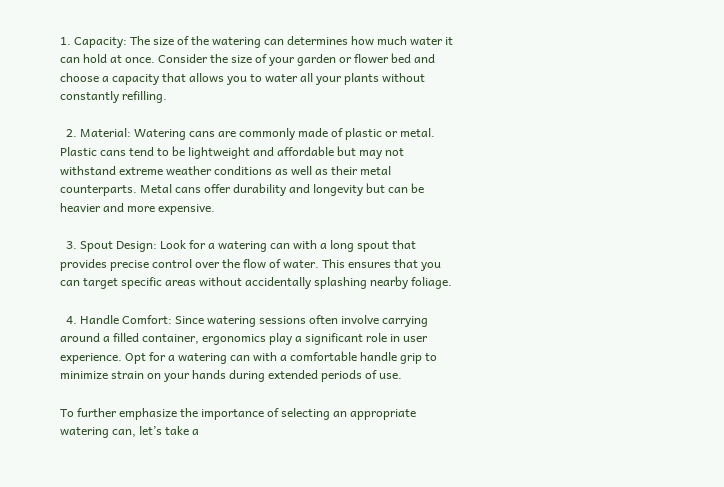1. Capacity: The size of the watering can determines how much water it can hold at once. Consider the size of your garden or flower bed and choose a capacity that allows you to water all your plants without constantly refilling.

  2. Material: Watering cans are commonly made of plastic or metal. Plastic cans tend to be lightweight and affordable but may not withstand extreme weather conditions as well as their metal counterparts. Metal cans offer durability and longevity but can be heavier and more expensive.

  3. Spout Design: Look for a watering can with a long spout that provides precise control over the flow of water. This ensures that you can target specific areas without accidentally splashing nearby foliage.

  4. Handle Comfort: Since watering sessions often involve carrying around a filled container, ergonomics play a significant role in user experience. Opt for a watering can with a comfortable handle grip to minimize strain on your hands during extended periods of use.

To further emphasize the importance of selecting an appropriate watering can, let’s take a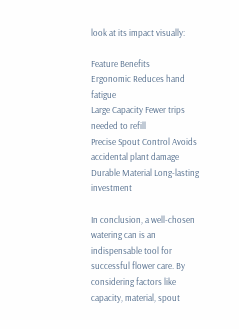look at its impact visually:

Feature Benefits
Ergonomic Reduces hand fatigue
Large Capacity Fewer trips needed to refill
Precise Spout Control Avoids accidental plant damage
Durable Material Long-lasting investment

In conclusion, a well-chosen watering can is an indispensable tool for successful flower care. By considering factors like capacity, material, spout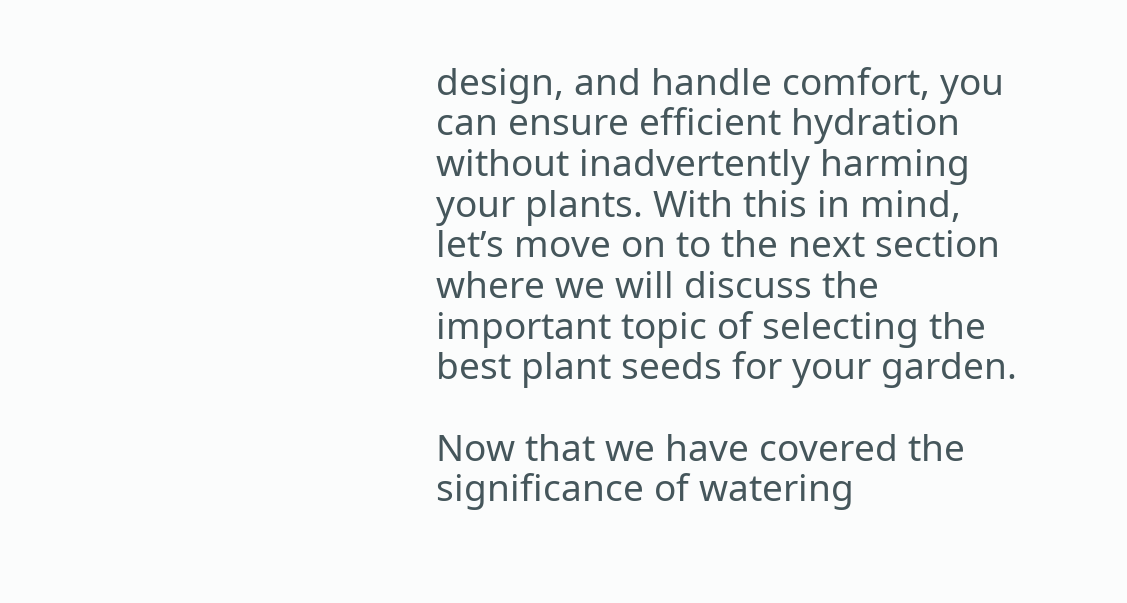design, and handle comfort, you can ensure efficient hydration without inadvertently harming your plants. With this in mind, let’s move on to the next section where we will discuss the important topic of selecting the best plant seeds for your garden.

Now that we have covered the significance of watering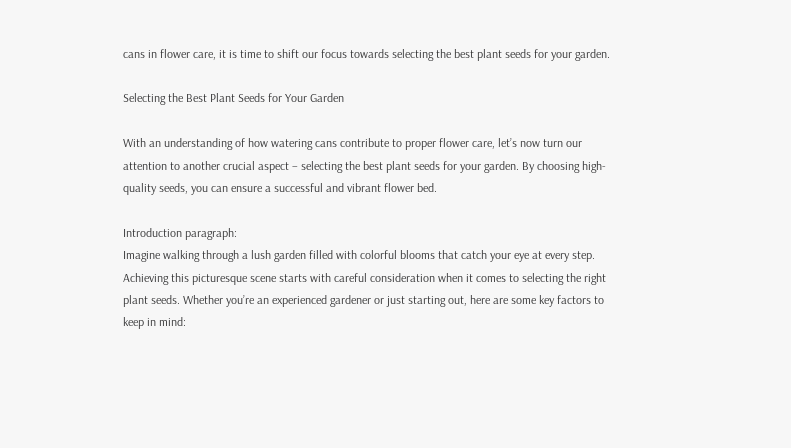cans in flower care, it is time to shift our focus towards selecting the best plant seeds for your garden.

Selecting the Best Plant Seeds for Your Garden

With an understanding of how watering cans contribute to proper flower care, let’s now turn our attention to another crucial aspect – selecting the best plant seeds for your garden. By choosing high-quality seeds, you can ensure a successful and vibrant flower bed.

Introduction paragraph:
Imagine walking through a lush garden filled with colorful blooms that catch your eye at every step. Achieving this picturesque scene starts with careful consideration when it comes to selecting the right plant seeds. Whether you’re an experienced gardener or just starting out, here are some key factors to keep in mind: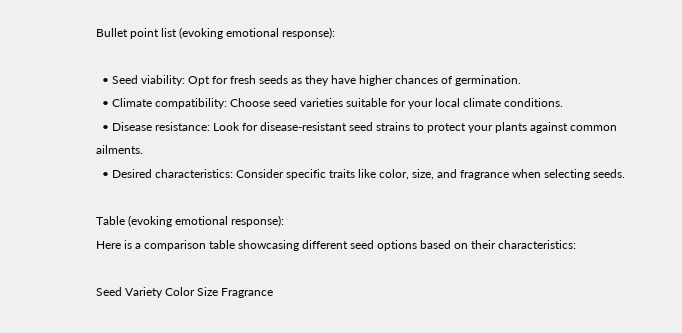Bullet point list (evoking emotional response):

  • Seed viability: Opt for fresh seeds as they have higher chances of germination.
  • Climate compatibility: Choose seed varieties suitable for your local climate conditions.
  • Disease resistance: Look for disease-resistant seed strains to protect your plants against common ailments.
  • Desired characteristics: Consider specific traits like color, size, and fragrance when selecting seeds.

Table (evoking emotional response):
Here is a comparison table showcasing different seed options based on their characteristics:

Seed Variety Color Size Fragrance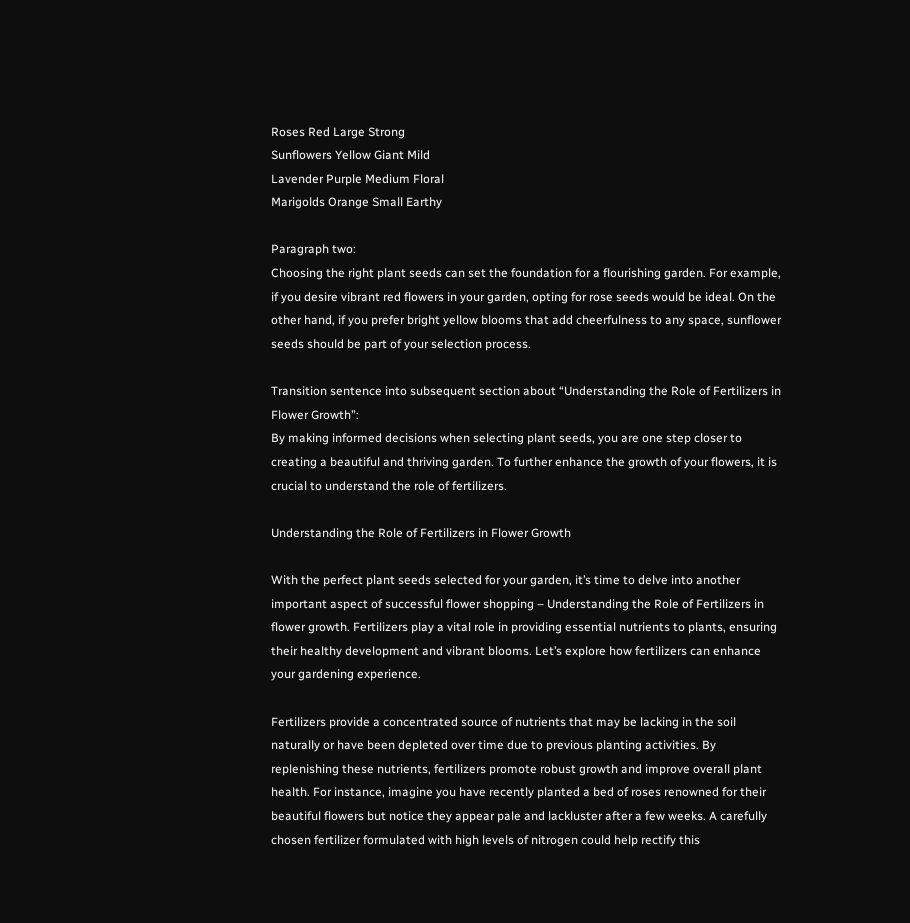Roses Red Large Strong
Sunflowers Yellow Giant Mild
Lavender Purple Medium Floral
Marigolds Orange Small Earthy

Paragraph two:
Choosing the right plant seeds can set the foundation for a flourishing garden. For example, if you desire vibrant red flowers in your garden, opting for rose seeds would be ideal. On the other hand, if you prefer bright yellow blooms that add cheerfulness to any space, sunflower seeds should be part of your selection process.

Transition sentence into subsequent section about “Understanding the Role of Fertilizers in Flower Growth”:
By making informed decisions when selecting plant seeds, you are one step closer to creating a beautiful and thriving garden. To further enhance the growth of your flowers, it is crucial to understand the role of fertilizers.

Understanding the Role of Fertilizers in Flower Growth

With the perfect plant seeds selected for your garden, it’s time to delve into another important aspect of successful flower shopping – Understanding the Role of Fertilizers in flower growth. Fertilizers play a vital role in providing essential nutrients to plants, ensuring their healthy development and vibrant blooms. Let’s explore how fertilizers can enhance your gardening experience.

Fertilizers provide a concentrated source of nutrients that may be lacking in the soil naturally or have been depleted over time due to previous planting activities. By replenishing these nutrients, fertilizers promote robust growth and improve overall plant health. For instance, imagine you have recently planted a bed of roses renowned for their beautiful flowers but notice they appear pale and lackluster after a few weeks. A carefully chosen fertilizer formulated with high levels of nitrogen could help rectify this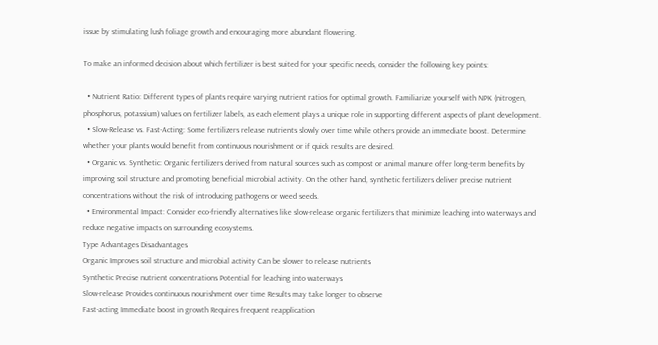issue by stimulating lush foliage growth and encouraging more abundant flowering.

To make an informed decision about which fertilizer is best suited for your specific needs, consider the following key points:

  • Nutrient Ratio: Different types of plants require varying nutrient ratios for optimal growth. Familiarize yourself with NPK (nitrogen, phosphorus, potassium) values on fertilizer labels, as each element plays a unique role in supporting different aspects of plant development.
  • Slow-Release vs. Fast-Acting: Some fertilizers release nutrients slowly over time while others provide an immediate boost. Determine whether your plants would benefit from continuous nourishment or if quick results are desired.
  • Organic vs. Synthetic: Organic fertilizers derived from natural sources such as compost or animal manure offer long-term benefits by improving soil structure and promoting beneficial microbial activity. On the other hand, synthetic fertilizers deliver precise nutrient concentrations without the risk of introducing pathogens or weed seeds.
  • Environmental Impact: Consider eco-friendly alternatives like slow-release organic fertilizers that minimize leaching into waterways and reduce negative impacts on surrounding ecosystems.
Type Advantages Disadvantages
Organic Improves soil structure and microbial activity Can be slower to release nutrients
Synthetic Precise nutrient concentrations Potential for leaching into waterways
Slow-release Provides continuous nourishment over time Results may take longer to observe
Fast-acting Immediate boost in growth Requires frequent reapplication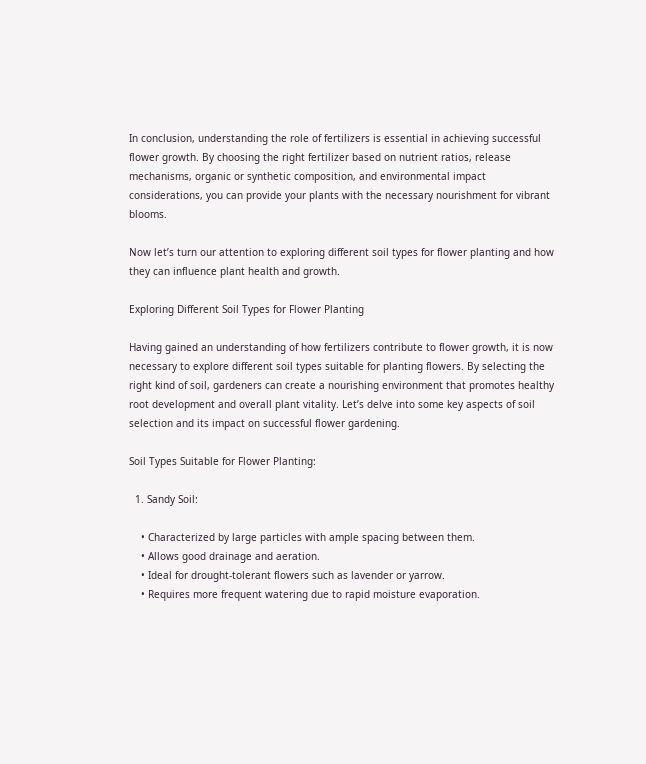In conclusion, understanding the role of fertilizers is essential in achieving successful flower growth. By choosing the right fertilizer based on nutrient ratios, release mechanisms, organic or synthetic composition, and environmental impact considerations, you can provide your plants with the necessary nourishment for vibrant blooms.

Now let’s turn our attention to exploring different soil types for flower planting and how they can influence plant health and growth.

Exploring Different Soil Types for Flower Planting

Having gained an understanding of how fertilizers contribute to flower growth, it is now necessary to explore different soil types suitable for planting flowers. By selecting the right kind of soil, gardeners can create a nourishing environment that promotes healthy root development and overall plant vitality. Let’s delve into some key aspects of soil selection and its impact on successful flower gardening.

Soil Types Suitable for Flower Planting:

  1. Sandy Soil:

    • Characterized by large particles with ample spacing between them.
    • Allows good drainage and aeration.
    • Ideal for drought-tolerant flowers such as lavender or yarrow.
    • Requires more frequent watering due to rapid moisture evaporation.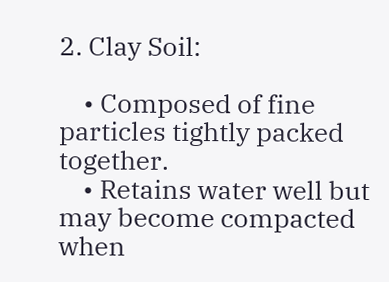2. Clay Soil:

    • Composed of fine particles tightly packed together.
    • Retains water well but may become compacted when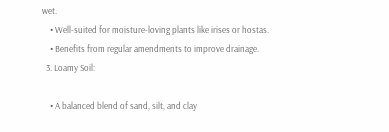wet.
    • Well-suited for moisture-loving plants like irises or hostas.
    • Benefits from regular amendments to improve drainage.
  3. Loamy Soil:

    • A balanced blend of sand, silt, and clay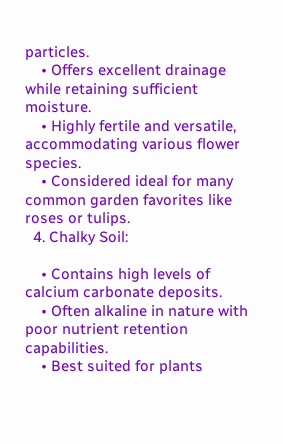particles.
    • Offers excellent drainage while retaining sufficient moisture.
    • Highly fertile and versatile, accommodating various flower species.
    • Considered ideal for many common garden favorites like roses or tulips.
  4. Chalky Soil:

    • Contains high levels of calcium carbonate deposits.
    • Often alkaline in nature with poor nutrient retention capabilities.
    • Best suited for plants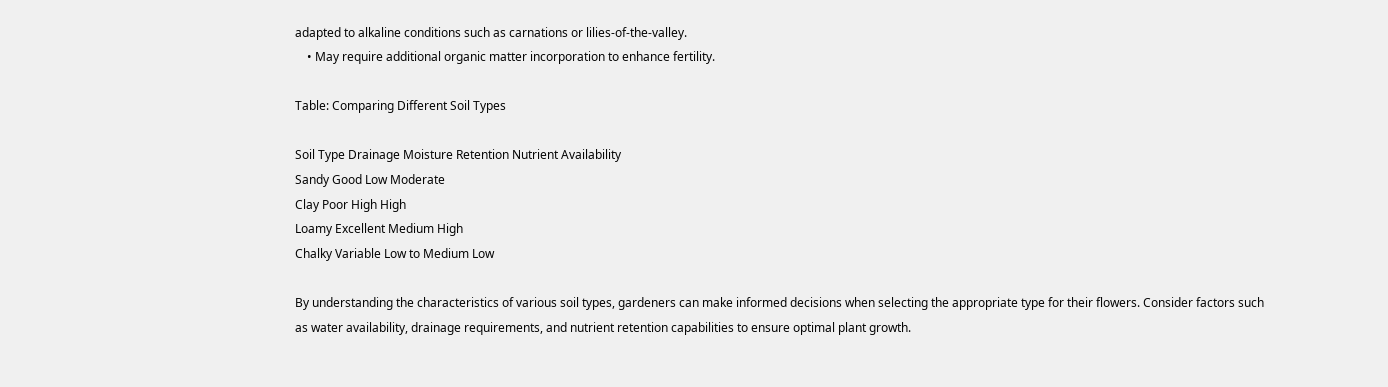adapted to alkaline conditions such as carnations or lilies-of-the-valley.
    • May require additional organic matter incorporation to enhance fertility.

Table: Comparing Different Soil Types

Soil Type Drainage Moisture Retention Nutrient Availability
Sandy Good Low Moderate
Clay Poor High High
Loamy Excellent Medium High
Chalky Variable Low to Medium Low

By understanding the characteristics of various soil types, gardeners can make informed decisions when selecting the appropriate type for their flowers. Consider factors such as water availability, drainage requirements, and nutrient retention capabilities to ensure optimal plant growth.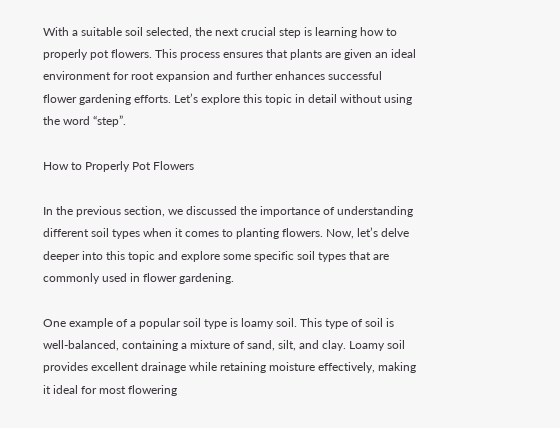With a suitable soil selected, the next crucial step is learning how to properly pot flowers. This process ensures that plants are given an ideal environment for root expansion and further enhances successful flower gardening efforts. Let’s explore this topic in detail without using the word “step”.

How to Properly Pot Flowers

In the previous section, we discussed the importance of understanding different soil types when it comes to planting flowers. Now, let’s delve deeper into this topic and explore some specific soil types that are commonly used in flower gardening.

One example of a popular soil type is loamy soil. This type of soil is well-balanced, containing a mixture of sand, silt, and clay. Loamy soil provides excellent drainage while retaining moisture effectively, making it ideal for most flowering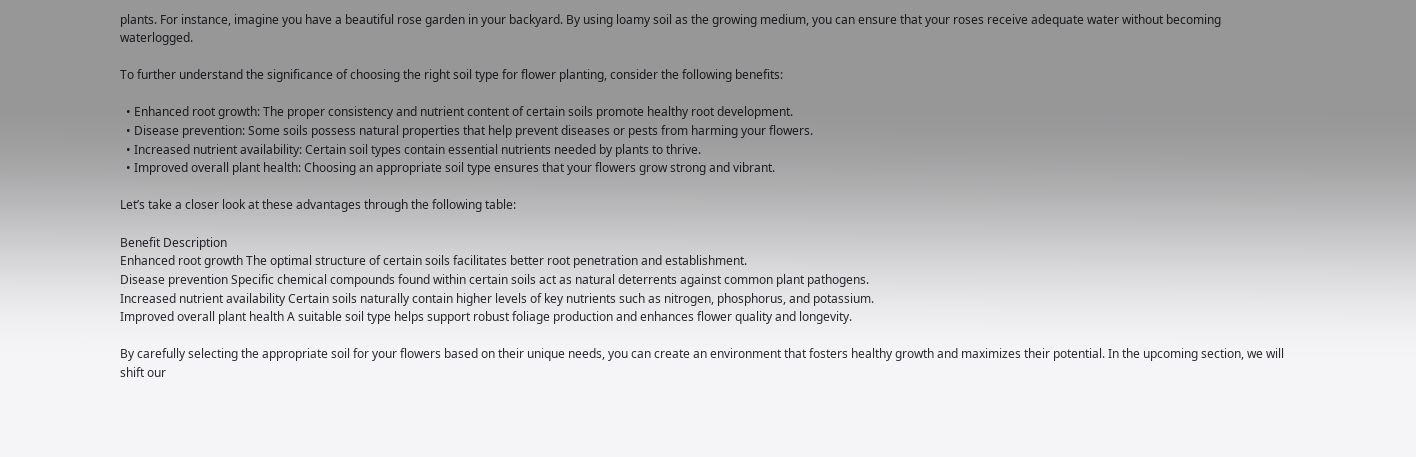plants. For instance, imagine you have a beautiful rose garden in your backyard. By using loamy soil as the growing medium, you can ensure that your roses receive adequate water without becoming waterlogged.

To further understand the significance of choosing the right soil type for flower planting, consider the following benefits:

  • Enhanced root growth: The proper consistency and nutrient content of certain soils promote healthy root development.
  • Disease prevention: Some soils possess natural properties that help prevent diseases or pests from harming your flowers.
  • Increased nutrient availability: Certain soil types contain essential nutrients needed by plants to thrive.
  • Improved overall plant health: Choosing an appropriate soil type ensures that your flowers grow strong and vibrant.

Let’s take a closer look at these advantages through the following table:

Benefit Description
Enhanced root growth The optimal structure of certain soils facilitates better root penetration and establishment.
Disease prevention Specific chemical compounds found within certain soils act as natural deterrents against common plant pathogens.
Increased nutrient availability Certain soils naturally contain higher levels of key nutrients such as nitrogen, phosphorus, and potassium.
Improved overall plant health A suitable soil type helps support robust foliage production and enhances flower quality and longevity.

By carefully selecting the appropriate soil for your flowers based on their unique needs, you can create an environment that fosters healthy growth and maximizes their potential. In the upcoming section, we will shift our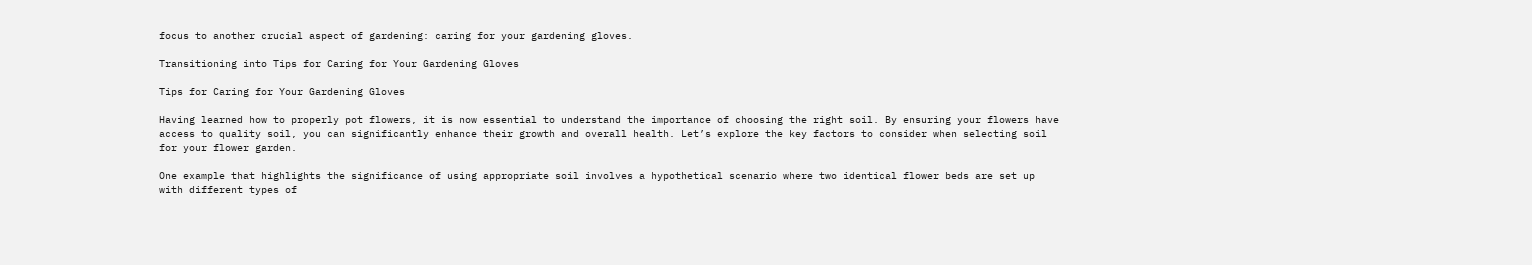focus to another crucial aspect of gardening: caring for your gardening gloves.

Transitioning into Tips for Caring for Your Gardening Gloves

Tips for Caring for Your Gardening Gloves

Having learned how to properly pot flowers, it is now essential to understand the importance of choosing the right soil. By ensuring your flowers have access to quality soil, you can significantly enhance their growth and overall health. Let’s explore the key factors to consider when selecting soil for your flower garden.

One example that highlights the significance of using appropriate soil involves a hypothetical scenario where two identical flower beds are set up with different types of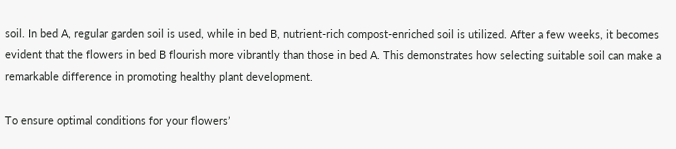soil. In bed A, regular garden soil is used, while in bed B, nutrient-rich compost-enriched soil is utilized. After a few weeks, it becomes evident that the flowers in bed B flourish more vibrantly than those in bed A. This demonstrates how selecting suitable soil can make a remarkable difference in promoting healthy plant development.

To ensure optimal conditions for your flowers’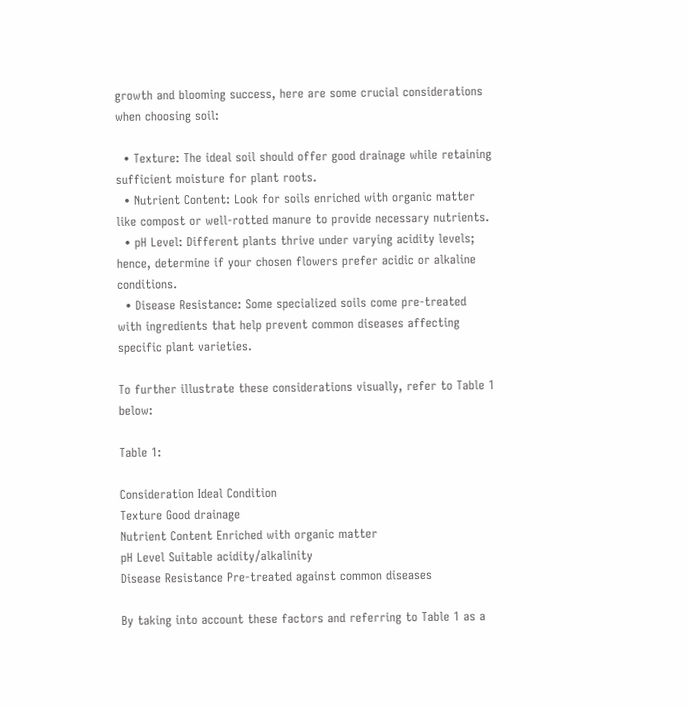growth and blooming success, here are some crucial considerations when choosing soil:

  • Texture: The ideal soil should offer good drainage while retaining sufficient moisture for plant roots.
  • Nutrient Content: Look for soils enriched with organic matter like compost or well-rotted manure to provide necessary nutrients.
  • pH Level: Different plants thrive under varying acidity levels; hence, determine if your chosen flowers prefer acidic or alkaline conditions.
  • Disease Resistance: Some specialized soils come pre-treated with ingredients that help prevent common diseases affecting specific plant varieties.

To further illustrate these considerations visually, refer to Table 1 below:

Table 1:

Consideration Ideal Condition
Texture Good drainage
Nutrient Content Enriched with organic matter
pH Level Suitable acidity/alkalinity
Disease Resistance Pre-treated against common diseases

By taking into account these factors and referring to Table 1 as a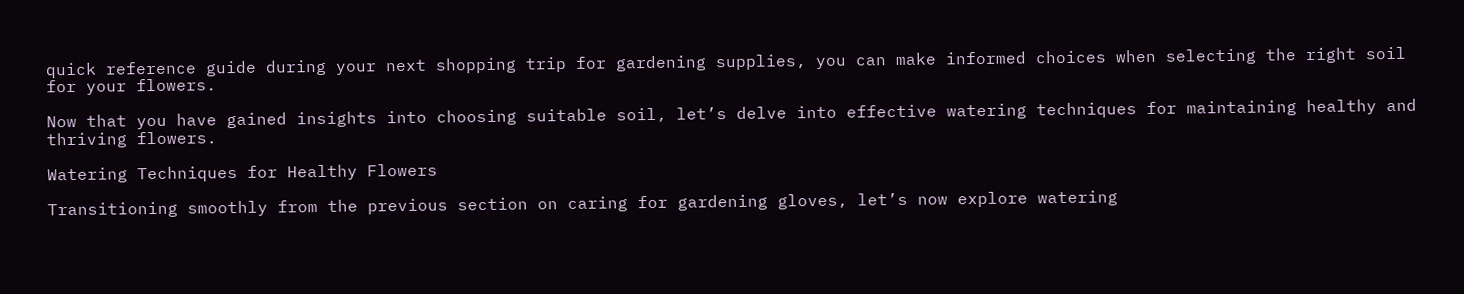quick reference guide during your next shopping trip for gardening supplies, you can make informed choices when selecting the right soil for your flowers.

Now that you have gained insights into choosing suitable soil, let’s delve into effective watering techniques for maintaining healthy and thriving flowers.

Watering Techniques for Healthy Flowers

Transitioning smoothly from the previous section on caring for gardening gloves, let’s now explore watering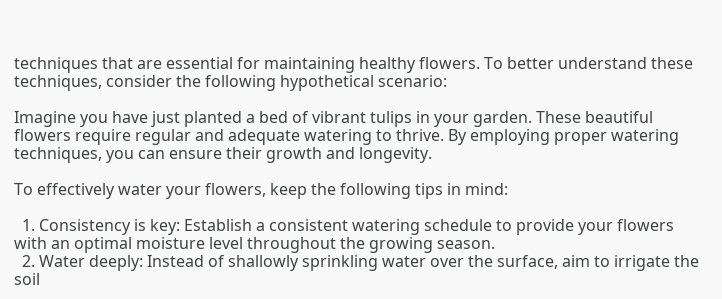techniques that are essential for maintaining healthy flowers. To better understand these techniques, consider the following hypothetical scenario:

Imagine you have just planted a bed of vibrant tulips in your garden. These beautiful flowers require regular and adequate watering to thrive. By employing proper watering techniques, you can ensure their growth and longevity.

To effectively water your flowers, keep the following tips in mind:

  1. Consistency is key: Establish a consistent watering schedule to provide your flowers with an optimal moisture level throughout the growing season.
  2. Water deeply: Instead of shallowly sprinkling water over the surface, aim to irrigate the soil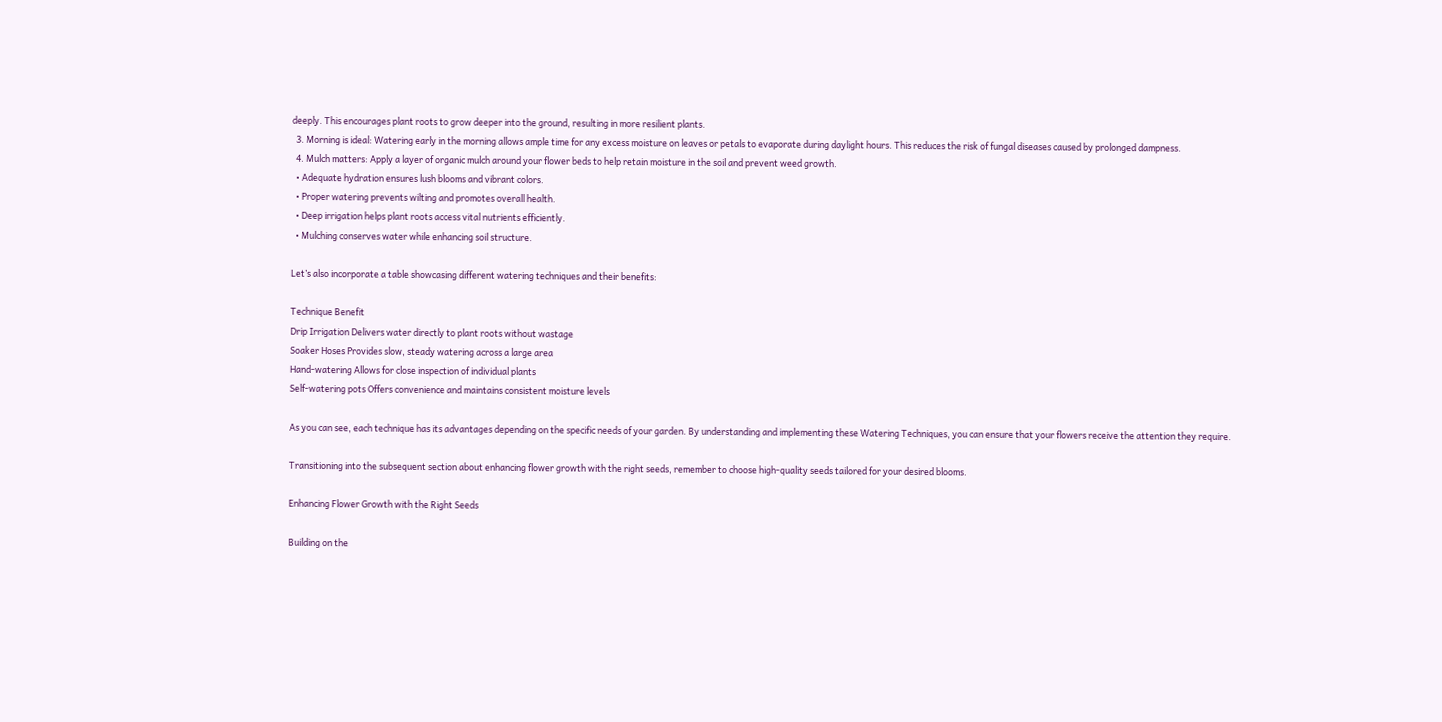deeply. This encourages plant roots to grow deeper into the ground, resulting in more resilient plants.
  3. Morning is ideal: Watering early in the morning allows ample time for any excess moisture on leaves or petals to evaporate during daylight hours. This reduces the risk of fungal diseases caused by prolonged dampness.
  4. Mulch matters: Apply a layer of organic mulch around your flower beds to help retain moisture in the soil and prevent weed growth.
  • Adequate hydration ensures lush blooms and vibrant colors.
  • Proper watering prevents wilting and promotes overall health.
  • Deep irrigation helps plant roots access vital nutrients efficiently.
  • Mulching conserves water while enhancing soil structure.

Let’s also incorporate a table showcasing different watering techniques and their benefits:

Technique Benefit
Drip Irrigation Delivers water directly to plant roots without wastage
Soaker Hoses Provides slow, steady watering across a large area
Hand-watering Allows for close inspection of individual plants
Self-watering pots Offers convenience and maintains consistent moisture levels

As you can see, each technique has its advantages depending on the specific needs of your garden. By understanding and implementing these Watering Techniques, you can ensure that your flowers receive the attention they require.

Transitioning into the subsequent section about enhancing flower growth with the right seeds, remember to choose high-quality seeds tailored for your desired blooms.

Enhancing Flower Growth with the Right Seeds

Building on the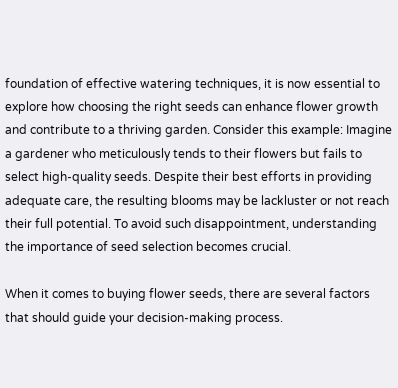foundation of effective watering techniques, it is now essential to explore how choosing the right seeds can enhance flower growth and contribute to a thriving garden. Consider this example: Imagine a gardener who meticulously tends to their flowers but fails to select high-quality seeds. Despite their best efforts in providing adequate care, the resulting blooms may be lackluster or not reach their full potential. To avoid such disappointment, understanding the importance of seed selection becomes crucial.

When it comes to buying flower seeds, there are several factors that should guide your decision-making process.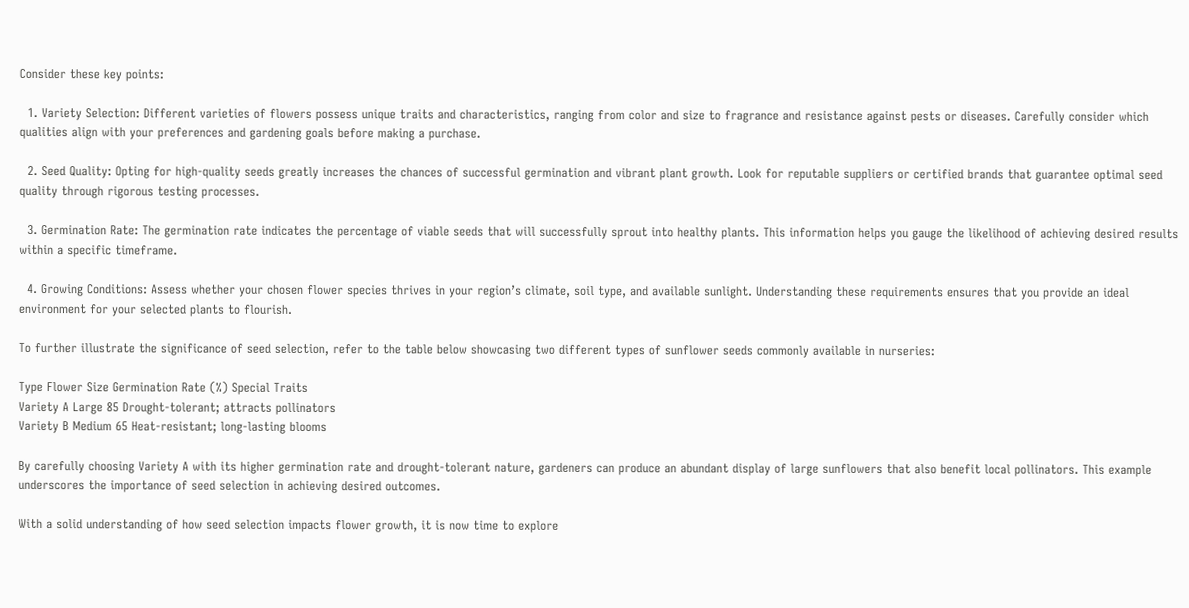Consider these key points:

  1. Variety Selection: Different varieties of flowers possess unique traits and characteristics, ranging from color and size to fragrance and resistance against pests or diseases. Carefully consider which qualities align with your preferences and gardening goals before making a purchase.

  2. Seed Quality: Opting for high-quality seeds greatly increases the chances of successful germination and vibrant plant growth. Look for reputable suppliers or certified brands that guarantee optimal seed quality through rigorous testing processes.

  3. Germination Rate: The germination rate indicates the percentage of viable seeds that will successfully sprout into healthy plants. This information helps you gauge the likelihood of achieving desired results within a specific timeframe.

  4. Growing Conditions: Assess whether your chosen flower species thrives in your region’s climate, soil type, and available sunlight. Understanding these requirements ensures that you provide an ideal environment for your selected plants to flourish.

To further illustrate the significance of seed selection, refer to the table below showcasing two different types of sunflower seeds commonly available in nurseries:

Type Flower Size Germination Rate (%) Special Traits
Variety A Large 85 Drought-tolerant; attracts pollinators
Variety B Medium 65 Heat-resistant; long-lasting blooms

By carefully choosing Variety A with its higher germination rate and drought-tolerant nature, gardeners can produce an abundant display of large sunflowers that also benefit local pollinators. This example underscores the importance of seed selection in achieving desired outcomes.

With a solid understanding of how seed selection impacts flower growth, it is now time to explore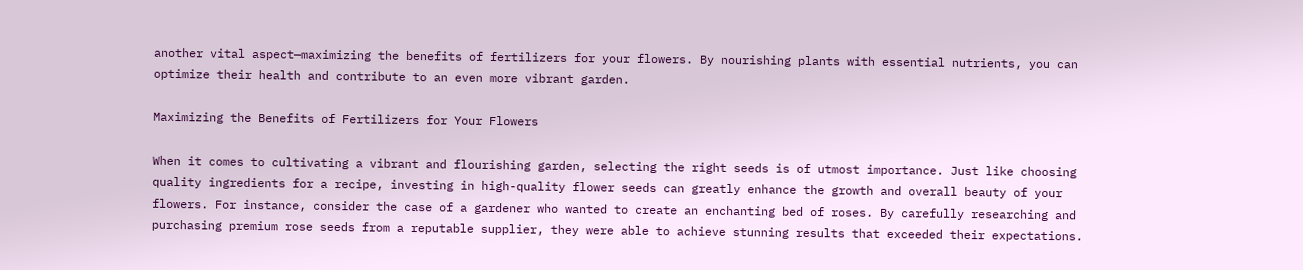another vital aspect—maximizing the benefits of fertilizers for your flowers. By nourishing plants with essential nutrients, you can optimize their health and contribute to an even more vibrant garden.

Maximizing the Benefits of Fertilizers for Your Flowers

When it comes to cultivating a vibrant and flourishing garden, selecting the right seeds is of utmost importance. Just like choosing quality ingredients for a recipe, investing in high-quality flower seeds can greatly enhance the growth and overall beauty of your flowers. For instance, consider the case of a gardener who wanted to create an enchanting bed of roses. By carefully researching and purchasing premium rose seeds from a reputable supplier, they were able to achieve stunning results that exceeded their expectations.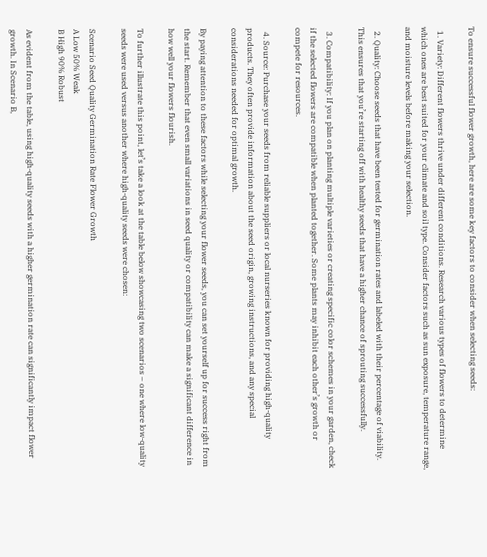To ensure successful flower growth, here are some key factors to consider when selecting seeds:

  1. Variety: Different flowers thrive under different conditions. Research various types of flowers to determine which ones are best suited for your climate and soil type. Consider factors such as sun exposure, temperature range, and moisture levels before making your selection.

  2. Quality: Choose seeds that have been tested for germination rates and labeled with their percentage of viability. This ensures that you’re starting off with healthy seeds that have a higher chance of sprouting successfully.

  3. Compatibility: If you plan on planting multiple varieties or creating specific color schemes in your garden, check if the selected flowers are compatible when planted together. Some plants may inhibit each other’s growth or compete for resources.

  4. Source: Purchase your seeds from reliable suppliers or local nurseries known for providing high-quality products. They often provide information about the seed origin, growing instructions, and any special considerations needed for optimal growth.

By paying attention to these factors while selecting your flower seeds, you can set yourself up for success right from the start. Remember that even small variations in seed quality or compatibility can make a significant difference in how well your flowers flourish.

To further illustrate this point, let’s take a look at the table below showcasing two scenarios – one where low-quality seeds were used versus another where high-quality seeds were chosen:

Scenario Seed Quality Germination Rate Flower Growth
A Low 50% Weak
B High 90% Robust

As evident from the table, using high-quality seeds with a higher germination rate can significantly impact flower growth. In Scenario B,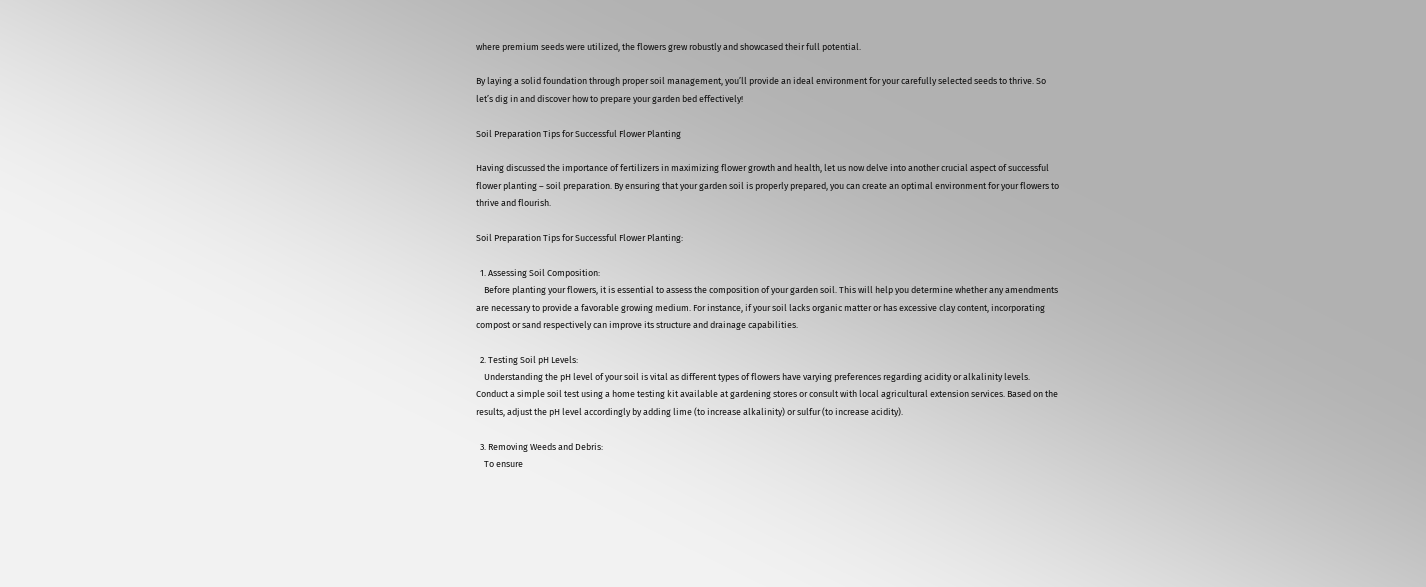where premium seeds were utilized, the flowers grew robustly and showcased their full potential.

By laying a solid foundation through proper soil management, you’ll provide an ideal environment for your carefully selected seeds to thrive. So let’s dig in and discover how to prepare your garden bed effectively!

Soil Preparation Tips for Successful Flower Planting

Having discussed the importance of fertilizers in maximizing flower growth and health, let us now delve into another crucial aspect of successful flower planting – soil preparation. By ensuring that your garden soil is properly prepared, you can create an optimal environment for your flowers to thrive and flourish.

Soil Preparation Tips for Successful Flower Planting:

  1. Assessing Soil Composition:
    Before planting your flowers, it is essential to assess the composition of your garden soil. This will help you determine whether any amendments are necessary to provide a favorable growing medium. For instance, if your soil lacks organic matter or has excessive clay content, incorporating compost or sand respectively can improve its structure and drainage capabilities.

  2. Testing Soil pH Levels:
    Understanding the pH level of your soil is vital as different types of flowers have varying preferences regarding acidity or alkalinity levels. Conduct a simple soil test using a home testing kit available at gardening stores or consult with local agricultural extension services. Based on the results, adjust the pH level accordingly by adding lime (to increase alkalinity) or sulfur (to increase acidity).

  3. Removing Weeds and Debris:
    To ensure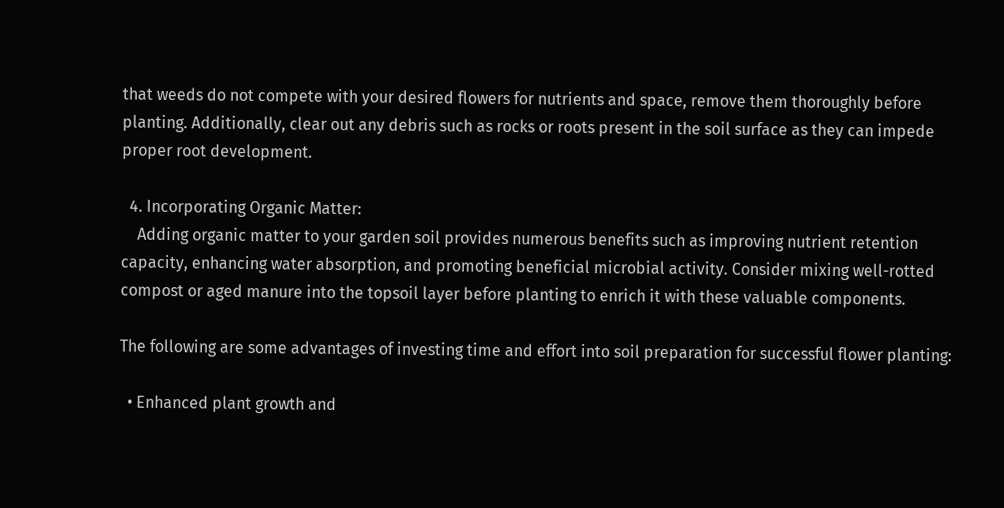that weeds do not compete with your desired flowers for nutrients and space, remove them thoroughly before planting. Additionally, clear out any debris such as rocks or roots present in the soil surface as they can impede proper root development.

  4. Incorporating Organic Matter:
    Adding organic matter to your garden soil provides numerous benefits such as improving nutrient retention capacity, enhancing water absorption, and promoting beneficial microbial activity. Consider mixing well-rotted compost or aged manure into the topsoil layer before planting to enrich it with these valuable components.

The following are some advantages of investing time and effort into soil preparation for successful flower planting:

  • Enhanced plant growth and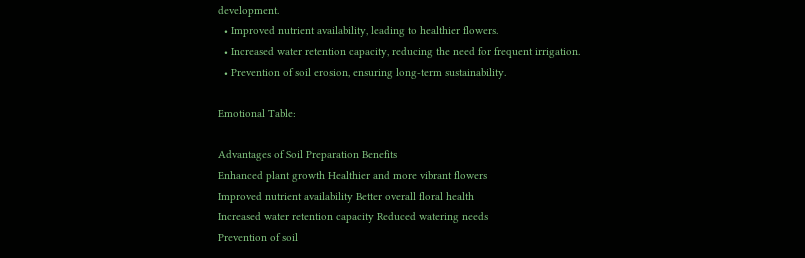development.
  • Improved nutrient availability, leading to healthier flowers.
  • Increased water retention capacity, reducing the need for frequent irrigation.
  • Prevention of soil erosion, ensuring long-term sustainability.

Emotional Table:

Advantages of Soil Preparation Benefits
Enhanced plant growth Healthier and more vibrant flowers
Improved nutrient availability Better overall floral health
Increased water retention capacity Reduced watering needs
Prevention of soil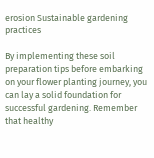erosion Sustainable gardening practices

By implementing these soil preparation tips before embarking on your flower planting journey, you can lay a solid foundation for successful gardening. Remember that healthy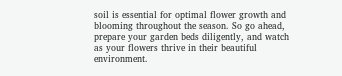soil is essential for optimal flower growth and blooming throughout the season. So go ahead, prepare your garden beds diligently, and watch as your flowers thrive in their beautiful environment.